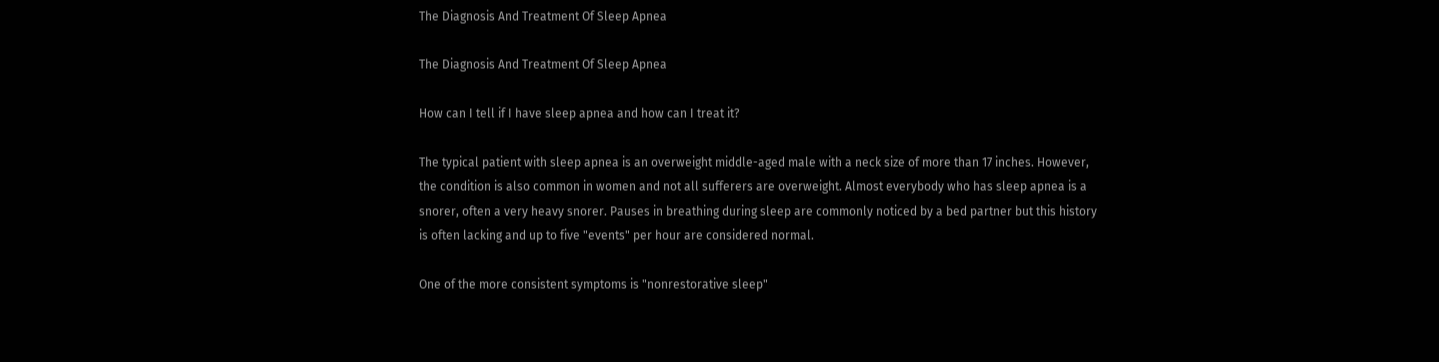The Diagnosis And Treatment Of Sleep Apnea

The Diagnosis And Treatment Of Sleep Apnea

How can I tell if I have sleep apnea and how can I treat it?

The typical patient with sleep apnea is an overweight middle-aged male with a neck size of more than 17 inches. However, the condition is also common in women and not all sufferers are overweight. Almost everybody who has sleep apnea is a snorer, often a very heavy snorer. Pauses in breathing during sleep are commonly noticed by a bed partner but this history is often lacking and up to five "events" per hour are considered normal.

One of the more consistent symptoms is "nonrestorative sleep"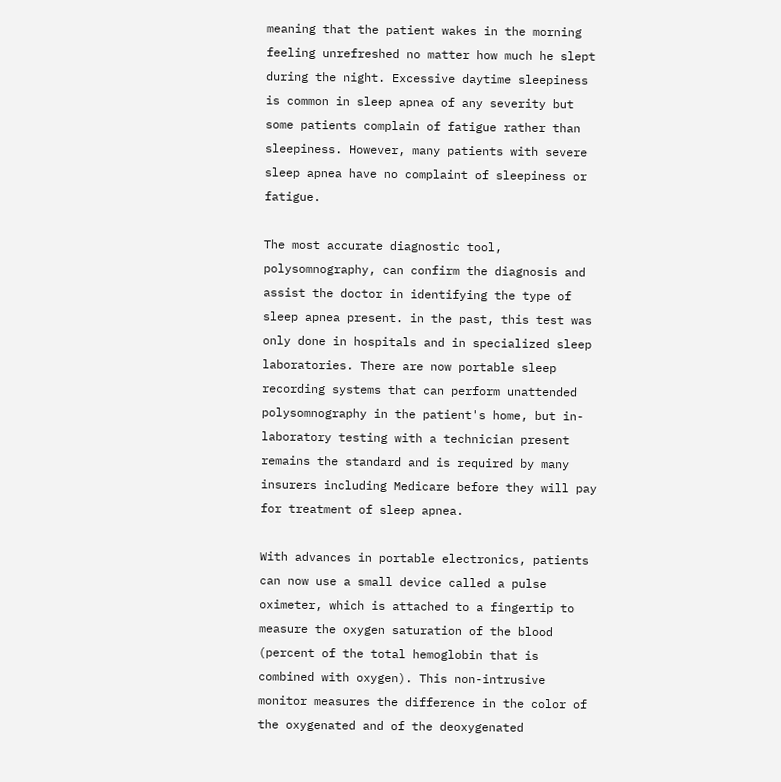meaning that the patient wakes in the morning feeling unrefreshed no matter how much he slept during the night. Excessive daytime sleepiness is common in sleep apnea of any severity but some patients complain of fatigue rather than sleepiness. However, many patients with severe sleep apnea have no complaint of sleepiness or fatigue.

The most accurate diagnostic tool, polysomnography, can confirm the diagnosis and assist the doctor in identifying the type of sleep apnea present. in the past, this test was only done in hospitals and in specialized sleep laboratories. There are now portable sleep recording systems that can perform unattended polysomnography in the patient's home, but in-laboratory testing with a technician present remains the standard and is required by many insurers including Medicare before they will pay for treatment of sleep apnea.

With advances in portable electronics, patients can now use a small device called a pulse oximeter, which is attached to a fingertip to measure the oxygen saturation of the blood (percent of the total hemoglobin that is combined with oxygen). This non-intrusive monitor measures the difference in the color of the oxygenated and of the deoxygenated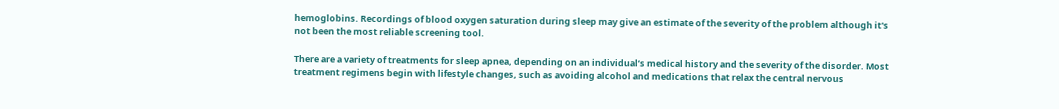hemoglobins. Recordings of blood oxygen saturation during sleep may give an estimate of the severity of the problem although it's not been the most reliable screening tool.

There are a variety of treatments for sleep apnea, depending on an individual’s medical history and the severity of the disorder. Most treatment regimens begin with lifestyle changes, such as avoiding alcohol and medications that relax the central nervous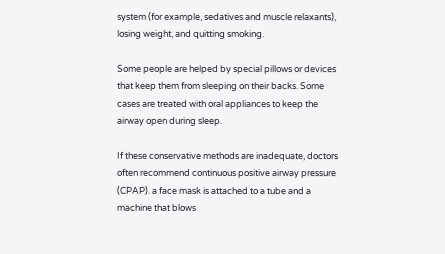system (for example, sedatives and muscle relaxants), losing weight, and quitting smoking.

Some people are helped by special pillows or devices that keep them from sleeping on their backs. Some cases are treated with oral appliances to keep the airway open during sleep.

If these conservative methods are inadequate, doctors often recommend continuous positive airway pressure (CPAP). a face mask is attached to a tube and a machine that blows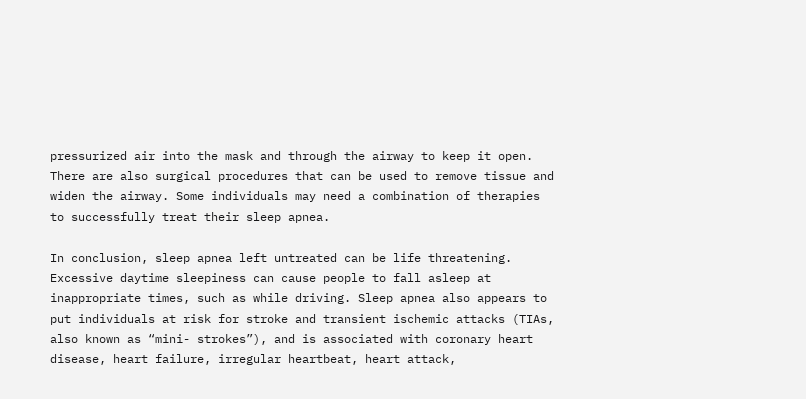pressurized air into the mask and through the airway to keep it open. There are also surgical procedures that can be used to remove tissue and widen the airway. Some individuals may need a combination of therapies to successfully treat their sleep apnea.

In conclusion, sleep apnea left untreated can be life threatening. Excessive daytime sleepiness can cause people to fall asleep at inappropriate times, such as while driving. Sleep apnea also appears to put individuals at risk for stroke and transient ischemic attacks (TIAs, also known as “mini- strokes”), and is associated with coronary heart disease, heart failure, irregular heartbeat, heart attack,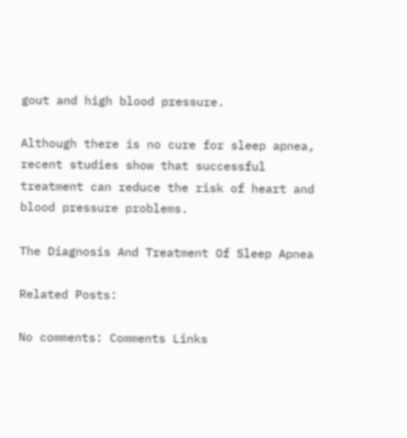gout and high blood pressure.

Although there is no cure for sleep apnea, recent studies show that successful treatment can reduce the risk of heart and blood pressure problems.

The Diagnosis And Treatment Of Sleep Apnea

Related Posts:

No comments: Comments Links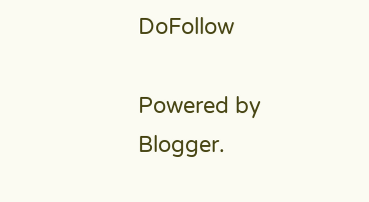DoFollow

Powered by Blogger.